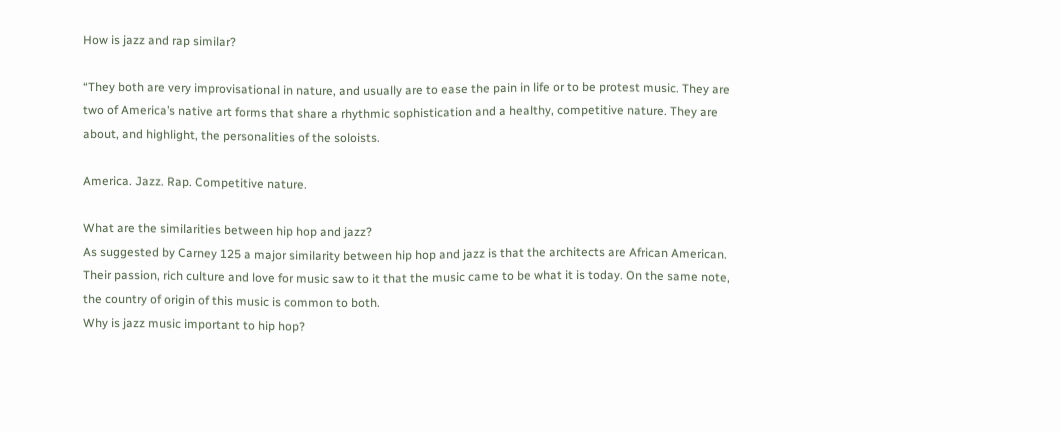How is jazz and rap similar?

“They both are very improvisational in nature, and usually are to ease the pain in life or to be protest music. They are two of America’s native art forms that share a rhythmic sophistication and a healthy, competitive nature. They are about, and highlight, the personalities of the soloists.

America. Jazz. Rap. Competitive nature.

What are the similarities between hip hop and jazz?
As suggested by Carney 125 a major similarity between hip hop and jazz is that the architects are African American. Their passion, rich culture and love for music saw to it that the music came to be what it is today. On the same note, the country of origin of this music is common to both.
Why is jazz music important to hip hop?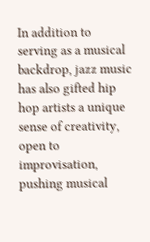In addition to serving as a musical backdrop, jazz music has also gifted hip hop artists a unique sense of creativity, open to improvisation, pushing musical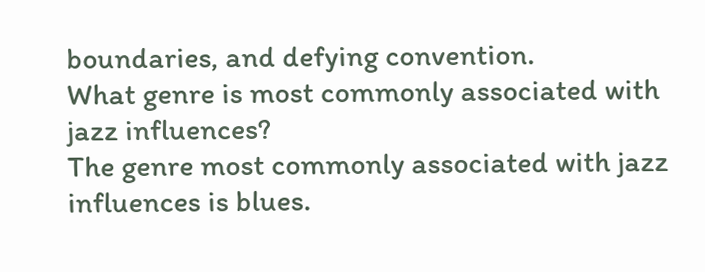boundaries, and defying convention.
What genre is most commonly associated with jazz influences?
The genre most commonly associated with jazz influences is blues.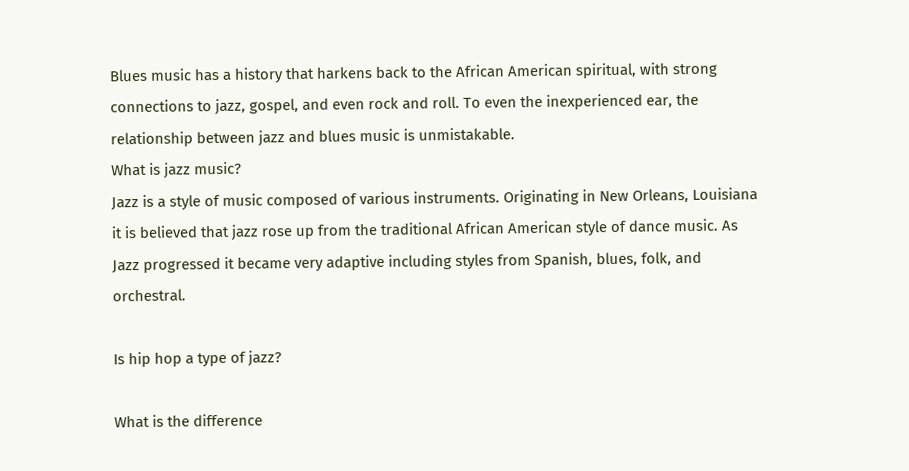Blues music has a history that harkens back to the African American spiritual, with strong connections to jazz, gospel, and even rock and roll. To even the inexperienced ear, the relationship between jazz and blues music is unmistakable.
What is jazz music?
Jazz is a style of music composed of various instruments. Originating in New Orleans, Louisiana it is believed that jazz rose up from the traditional African American style of dance music. As Jazz progressed it became very adaptive including styles from Spanish, blues, folk, and orchestral.

Is hip hop a type of jazz?

What is the difference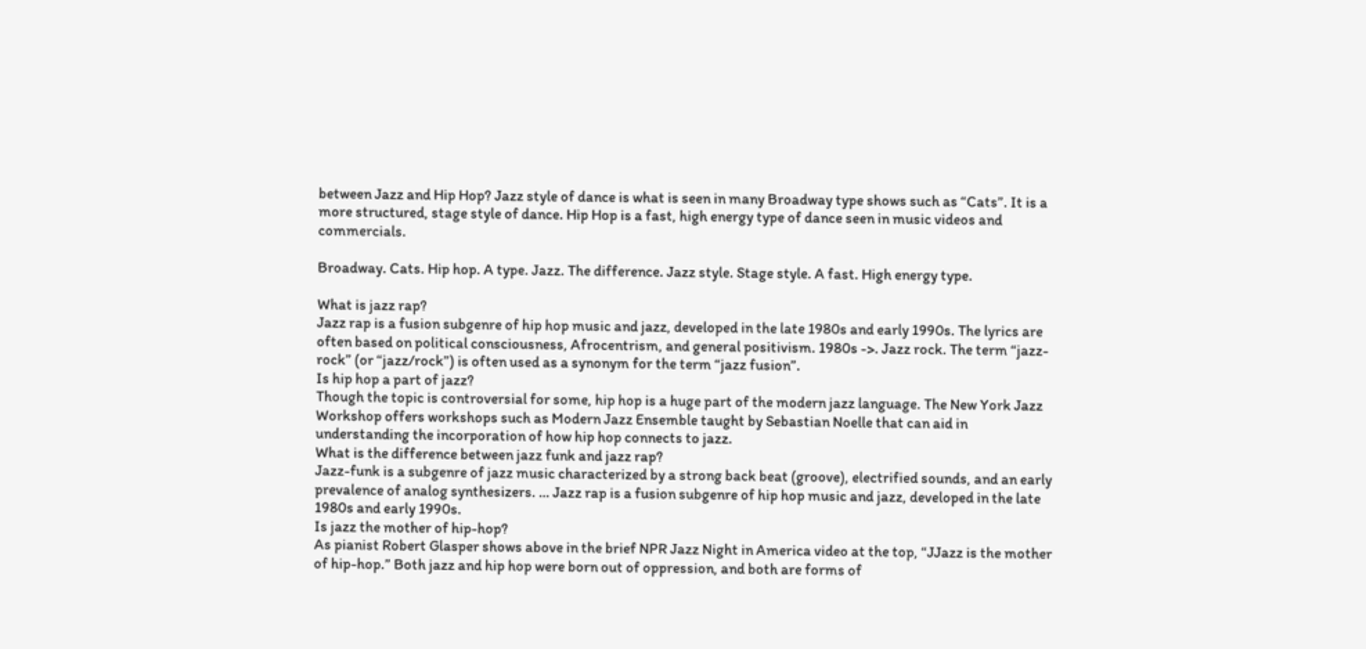between Jazz and Hip Hop? Jazz style of dance is what is seen in many Broadway type shows such as “Cats”. It is a more structured, stage style of dance. Hip Hop is a fast, high energy type of dance seen in music videos and commercials.

Broadway. Cats. Hip hop. A type. Jazz. The difference. Jazz style. Stage style. A fast. High energy type.

What is jazz rap?
Jazz rap is a fusion subgenre of hip hop music and jazz, developed in the late 1980s and early 1990s. The lyrics are often based on political consciousness, Afrocentrism, and general positivism. 1980s ->. Jazz rock. The term “jazz-rock” (or “jazz/rock”) is often used as a synonym for the term “jazz fusion”.
Is hip hop a part of jazz?
Though the topic is controversial for some, hip hop is a huge part of the modern jazz language. The New York Jazz Workshop offers workshops such as Modern Jazz Ensemble taught by Sebastian Noelle that can aid in understanding the incorporation of how hip hop connects to jazz.
What is the difference between jazz funk and jazz rap?
Jazz-funk is a subgenre of jazz music characterized by a strong back beat (groove), electrified sounds, and an early prevalence of analog synthesizers. … Jazz rap is a fusion subgenre of hip hop music and jazz, developed in the late 1980s and early 1990s.
Is jazz the mother of hip-hop?
As pianist Robert Glasper shows above in the brief NPR Jazz Night in America video at the top, “JJazz is the mother of hip-hop.” Both jazz and hip hop were born out of oppression, and both are forms of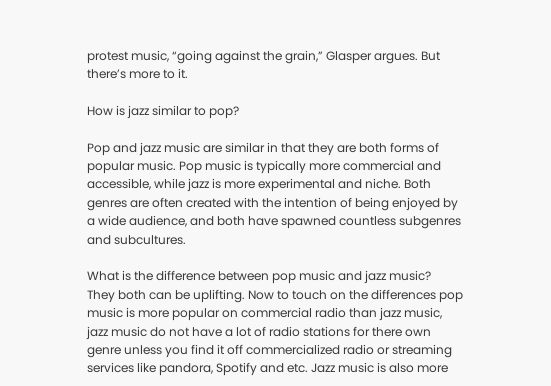protest music, “going against the grain,” Glasper argues. But there’s more to it.

How is jazz similar to pop?

Pop and jazz music are similar in that they are both forms of popular music. Pop music is typically more commercial and accessible, while jazz is more experimental and niche. Both genres are often created with the intention of being enjoyed by a wide audience, and both have spawned countless subgenres and subcultures.

What is the difference between pop music and jazz music?
They both can be uplifting. Now to touch on the differences pop music is more popular on commercial radio than jazz music, jazz music do not have a lot of radio stations for there own genre unless you find it off commercialized radio or streaming services like pandora, Spotify and etc. Jazz music is also more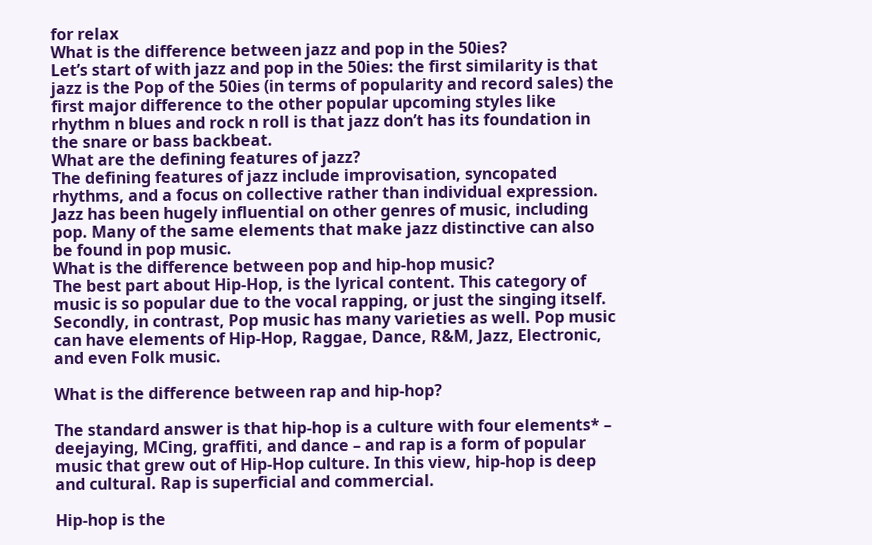for relax
What is the difference between jazz and pop in the 50ies?
Let’s start of with jazz and pop in the 50ies: the first similarity is that jazz is the Pop of the 50ies (in terms of popularity and record sales) the first major difference to the other popular upcoming styles like rhythm n blues and rock n roll is that jazz don’t has its foundation in the snare or bass backbeat.
What are the defining features of jazz?
The defining features of jazz include improvisation, syncopated rhythms, and a focus on collective rather than individual expression. Jazz has been hugely influential on other genres of music, including pop. Many of the same elements that make jazz distinctive can also be found in pop music.
What is the difference between pop and hip-hop music?
The best part about Hip-Hop, is the lyrical content. This category of music is so popular due to the vocal rapping, or just the singing itself. Secondly, in contrast, Pop music has many varieties as well. Pop music can have elements of Hip-Hop, Raggae, Dance, R&M, Jazz, Electronic, and even Folk music.

What is the difference between rap and hip-hop?

The standard answer is that hip-hop is a culture with four elements* – deejaying, MCing, graffiti, and dance – and rap is a form of popular music that grew out of Hip-Hop culture. In this view, hip-hop is deep and cultural. Rap is superficial and commercial.

Hip-hop is the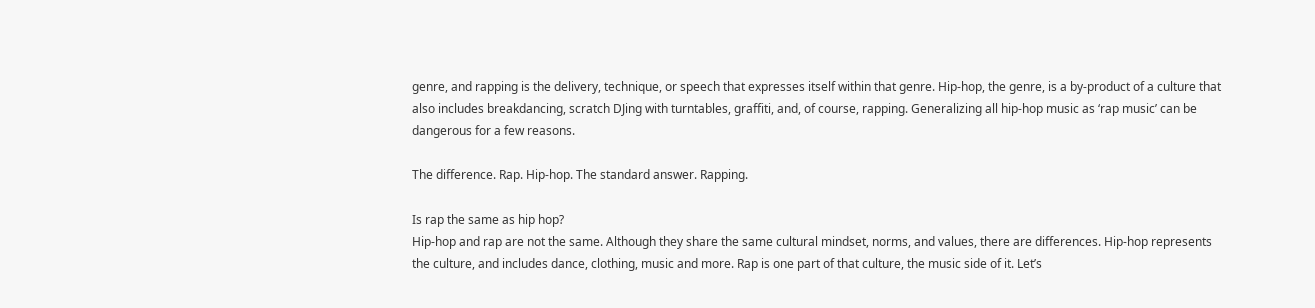genre, and rapping is the delivery, technique, or speech that expresses itself within that genre. Hip-hop, the genre, is a by-product of a culture that also includes breakdancing, scratch DJing with turntables, graffiti, and, of course, rapping. Generalizing all hip-hop music as ‘rap music’ can be dangerous for a few reasons.

The difference. Rap. Hip-hop. The standard answer. Rapping.

Is rap the same as hip hop?
Hip-hop and rap are not the same. Although they share the same cultural mindset, norms, and values, there are differences. Hip-hop represents the culture, and includes dance, clothing, music and more. Rap is one part of that culture, the music side of it. Let’s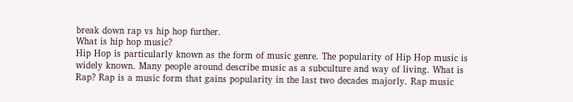break down rap vs hip hop further.
What is hip hop music?
Hip Hop is particularly known as the form of music genre. The popularity of Hip Hop music is widely known. Many people around describe music as a subculture and way of living. What is Rap? Rap is a music form that gains popularity in the last two decades majorly. Rap music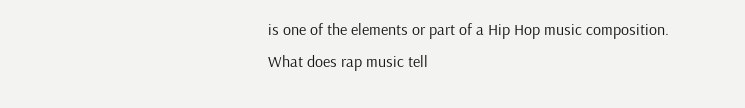is one of the elements or part of a Hip Hop music composition.
What does rap music tell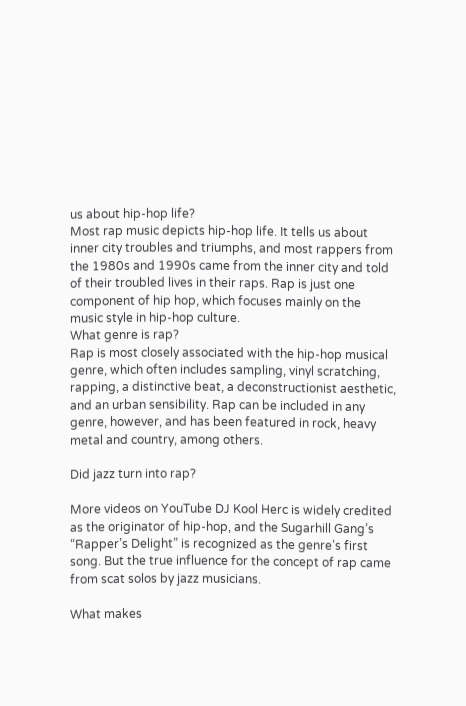us about hip-hop life?
Most rap music depicts hip-hop life. It tells us about inner city troubles and triumphs, and most rappers from the 1980s and 1990s came from the inner city and told of their troubled lives in their raps. Rap is just one component of hip hop, which focuses mainly on the music style in hip-hop culture.
What genre is rap?
Rap is most closely associated with the hip-hop musical genre, which often includes sampling, vinyl scratching, rapping, a distinctive beat, a deconstructionist aesthetic, and an urban sensibility. Rap can be included in any genre, however, and has been featured in rock, heavy metal and country, among others.

Did jazz turn into rap?

More videos on YouTube DJ Kool Herc is widely credited as the originator of hip-hop, and the Sugarhill Gang’s “Rapper’s Delight” is recognized as the genre’s first song. But the true influence for the concept of rap came from scat solos by jazz musicians.

What makes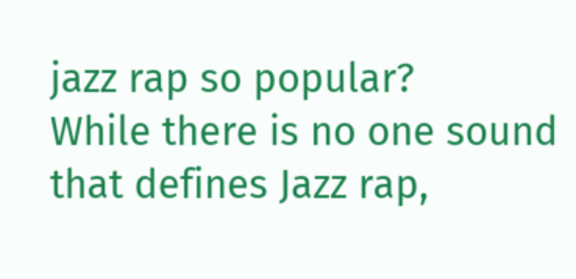jazz rap so popular?
While there is no one sound that defines Jazz rap,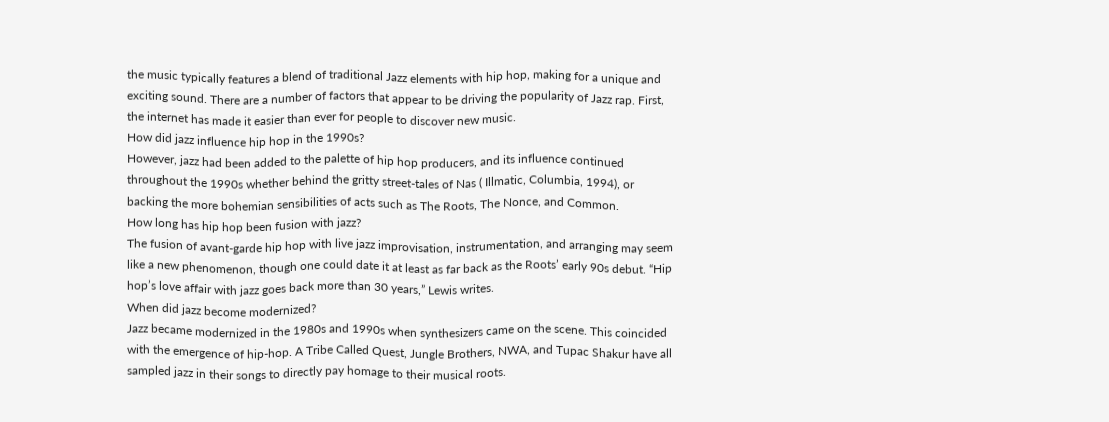the music typically features a blend of traditional Jazz elements with hip hop, making for a unique and exciting sound. There are a number of factors that appear to be driving the popularity of Jazz rap. First, the internet has made it easier than ever for people to discover new music.
How did jazz influence hip hop in the 1990s?
However, jazz had been added to the palette of hip hop producers, and its influence continued throughout the 1990s whether behind the gritty street-tales of Nas ( Illmatic, Columbia, 1994), or backing the more bohemian sensibilities of acts such as The Roots, The Nonce, and Common.
How long has hip hop been fusion with jazz?
The fusion of avant-garde hip hop with live jazz improvisation, instrumentation, and arranging may seem like a new phenomenon, though one could date it at least as far back as the Roots’ early 90s debut. “Hip hop’s love affair with jazz goes back more than 30 years,” Lewis writes.
When did jazz become modernized?
Jazz became modernized in the 1980s and 1990s when synthesizers came on the scene. This coincided with the emergence of hip-hop. A Tribe Called Quest, Jungle Brothers, NWA, and Tupac Shakur have all sampled jazz in their songs to directly pay homage to their musical roots.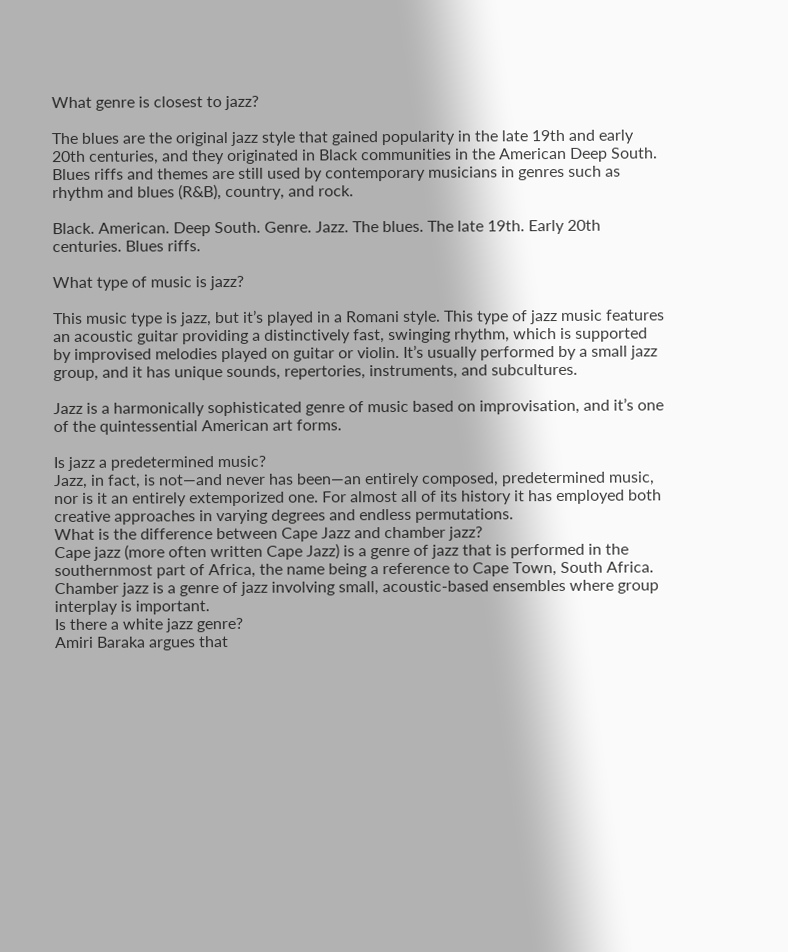What genre is closest to jazz?

The blues are the original jazz style that gained popularity in the late 19th and early 20th centuries, and they originated in Black communities in the American Deep South. Blues riffs and themes are still used by contemporary musicians in genres such as rhythm and blues (R&B), country, and rock.

Black. American. Deep South. Genre. Jazz. The blues. The late 19th. Early 20th centuries. Blues riffs.

What type of music is jazz?

This music type is jazz, but it’s played in a Romani style. This type of jazz music features an acoustic guitar providing a distinctively fast, swinging rhythm, which is supported by improvised melodies played on guitar or violin. It’s usually performed by a small jazz group, and it has unique sounds, repertories, instruments, and subcultures.

Jazz is a harmonically sophisticated genre of music based on improvisation, and it’s one of the quintessential American art forms.

Is jazz a predetermined music?
Jazz, in fact, is not—and never has been—an entirely composed, predetermined music, nor is it an entirely extemporized one. For almost all of its history it has employed both creative approaches in varying degrees and endless permutations.
What is the difference between Cape Jazz and chamber jazz?
Cape jazz (more often written Cape Jazz) is a genre of jazz that is performed in the southernmost part of Africa, the name being a reference to Cape Town, South Africa. Chamber jazz is a genre of jazz involving small, acoustic-based ensembles where group interplay is important.
Is there a white jazz genre?
Amiri Baraka argues that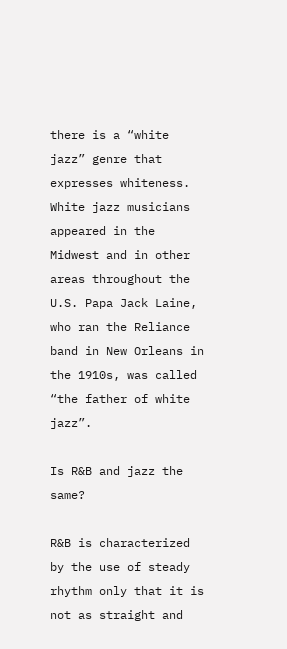there is a “white jazz” genre that expresses whiteness. White jazz musicians appeared in the Midwest and in other areas throughout the U.S. Papa Jack Laine, who ran the Reliance band in New Orleans in the 1910s, was called “the father of white jazz”.

Is R&B and jazz the same?

R&B is characterized by the use of steady rhythm only that it is not as straight and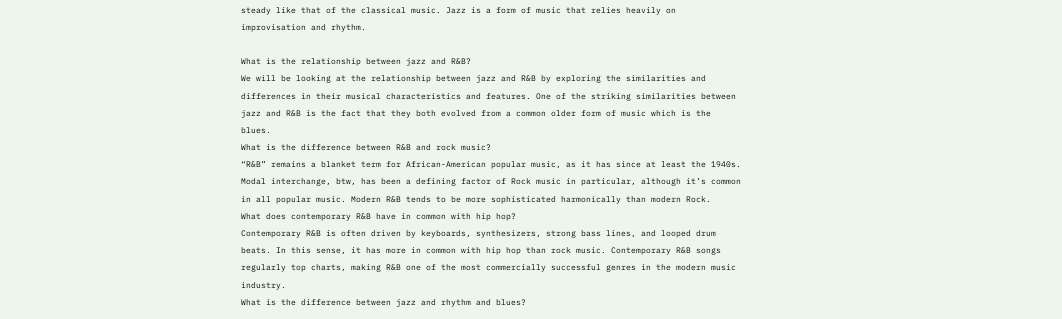steady like that of the classical music. Jazz is a form of music that relies heavily on improvisation and rhythm.

What is the relationship between jazz and R&B?
We will be looking at the relationship between jazz and R&B by exploring the similarities and differences in their musical characteristics and features. One of the striking similarities between jazz and R&B is the fact that they both evolved from a common older form of music which is the blues.
What is the difference between R&B and rock music?
“R&B” remains a blanket term for African-American popular music, as it has since at least the 1940s. Modal interchange, btw, has been a defining factor of Rock music in particular, although it’s common in all popular music. Modern R&B tends to be more sophisticated harmonically than modern Rock.
What does contemporary R&B have in common with hip hop?
Contemporary R&B is often driven by keyboards, synthesizers, strong bass lines, and looped drum beats. In this sense, it has more in common with hip hop than rock music. Contemporary R&B songs regularly top charts, making R&B one of the most commercially successful genres in the modern music industry.
What is the difference between jazz and rhythm and blues?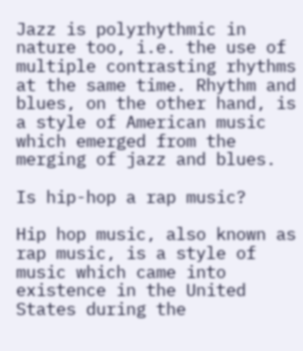Jazz is polyrhythmic in nature too, i.e. the use of multiple contrasting rhythms at the same time. Rhythm and blues, on the other hand, is a style of American music which emerged from the merging of jazz and blues.

Is hip-hop a rap music?

Hip hop music, also known as rap music, is a style of music which came into existence in the United States during the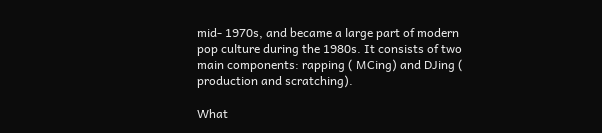mid- 1970s, and became a large part of modern pop culture during the 1980s. It consists of two main components: rapping ( MCing) and DJing ( production and scratching).

What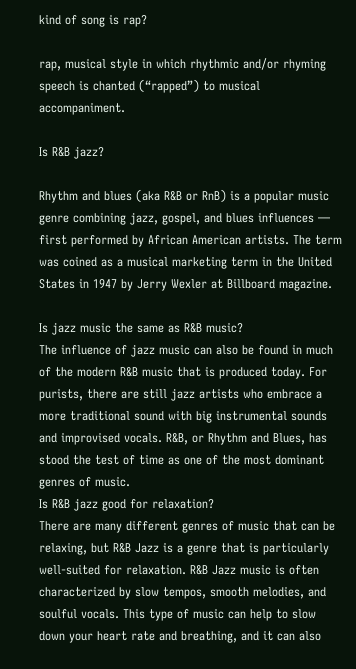kind of song is rap?

rap, musical style in which rhythmic and/or rhyming speech is chanted (“rapped”) to musical accompaniment.

Is R&B jazz?

Rhythm and blues (aka R&B or RnB) is a popular music genre combining jazz, gospel, and blues influences — first performed by African American artists. The term was coined as a musical marketing term in the United States in 1947 by Jerry Wexler at Billboard magazine.

Is jazz music the same as R&B music?
The influence of jazz music can also be found in much of the modern R&B music that is produced today. For purists, there are still jazz artists who embrace a more traditional sound with big instrumental sounds and improvised vocals. R&B, or Rhythm and Blues, has stood the test of time as one of the most dominant genres of music.
Is R&B jazz good for relaxation?
There are many different genres of music that can be relaxing, but R&B Jazz is a genre that is particularly well-suited for relaxation. R&B Jazz music is often characterized by slow tempos, smooth melodies, and soulful vocals. This type of music can help to slow down your heart rate and breathing, and it can also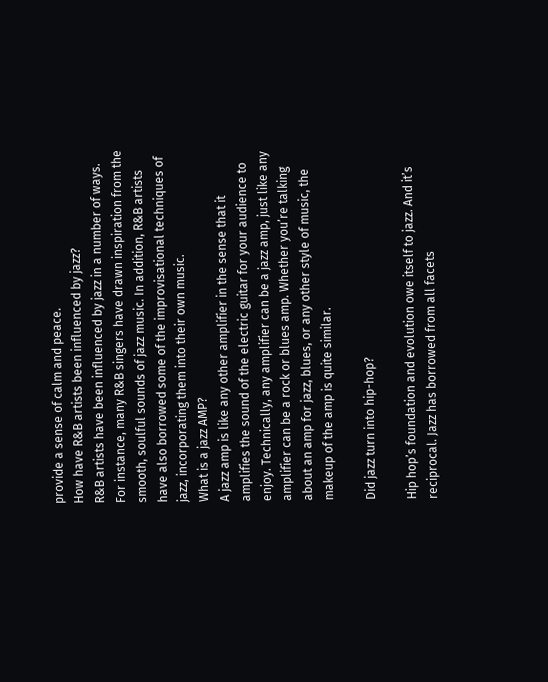provide a sense of calm and peace.
How have R&B artists been influenced by jazz?
R&B artists have been influenced by jazz in a number of ways. For instance, many R&B singers have drawn inspiration from the smooth, soulful sounds of jazz music. In addition, R&B artists have also borrowed some of the improvisational techniques of jazz, incorporating them into their own music.
What is a jazz AMP?
A jazz amp is like any other amplifier in the sense that it amplifies the sound of the electric guitar for your audience to enjoy. Technically, any amplifier can be a jazz amp, just like any amplifier can be a rock or blues amp. Whether you’re talking about an amp for jazz, blues, or any other style of music, the makeup of the amp is quite similar.

Did jazz turn into hip-hop?

Hip hop’s foundation and evolution owe itself to jazz. And it’s reciprocal. Jazz has borrowed from all facets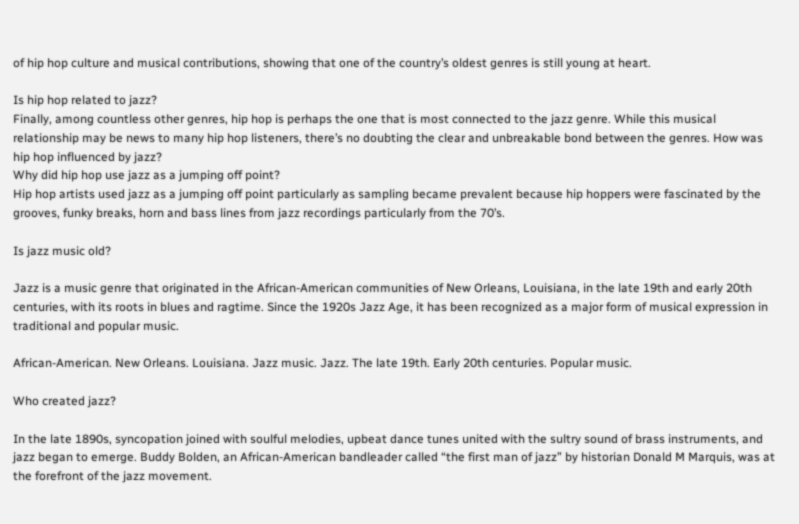of hip hop culture and musical contributions, showing that one of the country’s oldest genres is still young at heart.

Is hip hop related to jazz?
Finally, among countless other genres, hip hop is perhaps the one that is most connected to the jazz genre. While this musical relationship may be news to many hip hop listeners, there’s no doubting the clear and unbreakable bond between the genres. How was hip hop influenced by jazz?
Why did hip hop use jazz as a jumping off point?
Hip hop artists used jazz as a jumping off point particularly as sampling became prevalent because hip hoppers were fascinated by the grooves, funky breaks, horn and bass lines from jazz recordings particularly from the 70’s.

Is jazz music old?

Jazz is a music genre that originated in the African-American communities of New Orleans, Louisiana, in the late 19th and early 20th centuries, with its roots in blues and ragtime. Since the 1920s Jazz Age, it has been recognized as a major form of musical expression in traditional and popular music.

African-American. New Orleans. Louisiana. Jazz music. Jazz. The late 19th. Early 20th centuries. Popular music.

Who created jazz?

In the late 1890s, syncopation joined with soulful melodies, upbeat dance tunes united with the sultry sound of brass instruments, and jazz began to emerge. Buddy Bolden, an African-American bandleader called “the first man of jazz” by historian Donald M Marquis, was at the forefront of the jazz movement.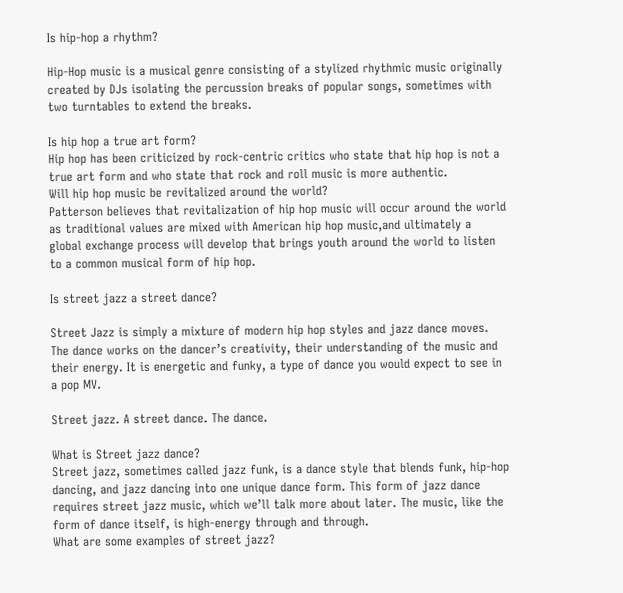Is hip-hop a rhythm?

Hip-Hop music is a musical genre consisting of a stylized rhythmic music originally created by DJs isolating the percussion breaks of popular songs, sometimes with two turntables to extend the breaks.

Is hip hop a true art form?
Hip hop has been criticized by rock-centric critics who state that hip hop is not a true art form and who state that rock and roll music is more authentic.
Will hip hop music be revitalized around the world?
Patterson believes that revitalization of hip hop music will occur around the world as traditional values are mixed with American hip hop music,and ultimately a global exchange process will develop that brings youth around the world to listen to a common musical form of hip hop.

Is street jazz a street dance?

Street Jazz is simply a mixture of modern hip hop styles and jazz dance moves. The dance works on the dancer’s creativity, their understanding of the music and their energy. It is energetic and funky, a type of dance you would expect to see in a pop MV.

Street jazz. A street dance. The dance.

What is Street jazz dance?
Street jazz, sometimes called jazz funk, is a dance style that blends funk, hip-hop dancing, and jazz dancing into one unique dance form. This form of jazz dance requires street jazz music, which we’ll talk more about later. The music, like the form of dance itself, is high-energy through and through.
What are some examples of street jazz?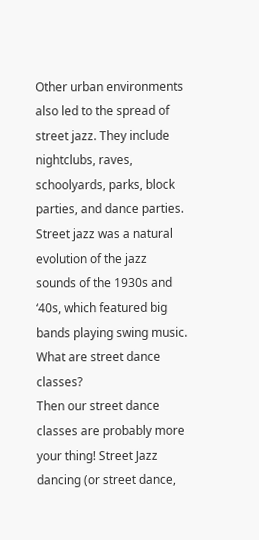Other urban environments also led to the spread of street jazz. They include nightclubs, raves, schoolyards, parks, block parties, and dance parties. Street jazz was a natural evolution of the jazz sounds of the 1930s and ‘40s, which featured big bands playing swing music.
What are street dance classes?
Then our street dance classes are probably more your thing! Street Jazz dancing (or street dance,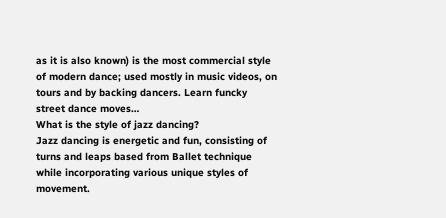as it is also known) is the most commercial style of modern dance; used mostly in music videos, on tours and by backing dancers. Learn funcky street dance moves…
What is the style of jazz dancing?
Jazz dancing is energetic and fun, consisting of turns and leaps based from Ballet technique while incorporating various unique styles of movement.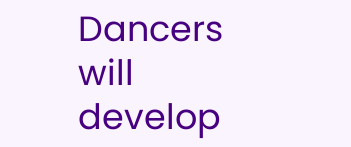Dancers will develop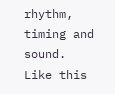rhythm, timing and sound.
Like this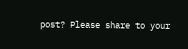post? Please share to your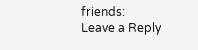friends:
Leave a Reply